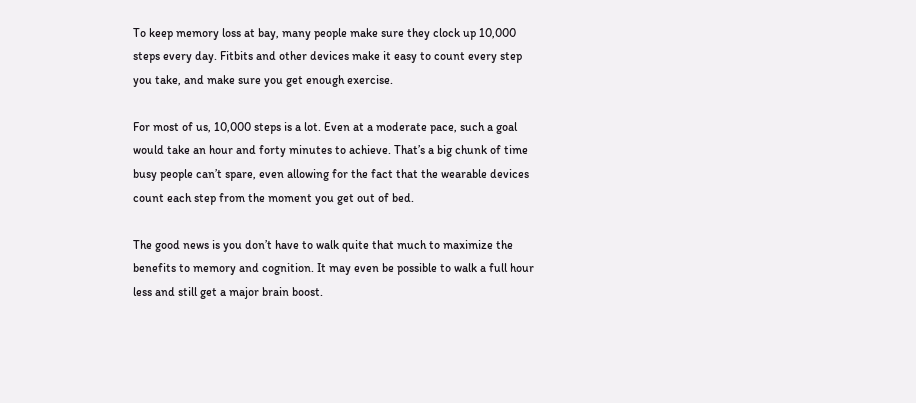To keep memory loss at bay, many people make sure they clock up 10,000 steps every day. Fitbits and other devices make it easy to count every step you take, and make sure you get enough exercise.

For most of us, 10,000 steps is a lot. Even at a moderate pace, such a goal would take an hour and forty minutes to achieve. That’s a big chunk of time busy people can’t spare, even allowing for the fact that the wearable devices count each step from the moment you get out of bed.

The good news is you don’t have to walk quite that much to maximize the benefits to memory and cognition. It may even be possible to walk a full hour less and still get a major brain boost.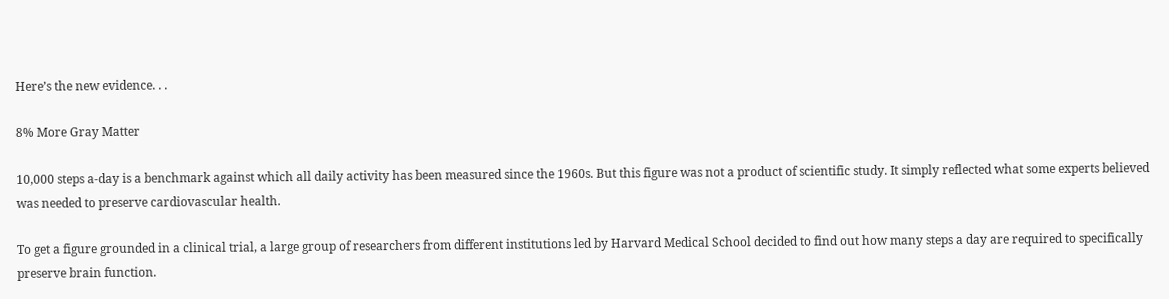Here’s the new evidence. . .

8% More Gray Matter

10,000 steps a-day is a benchmark against which all daily activity has been measured since the 1960s. But this figure was not a product of scientific study. It simply reflected what some experts believed was needed to preserve cardiovascular health.

To get a figure grounded in a clinical trial, a large group of researchers from different institutions led by Harvard Medical School decided to find out how many steps a day are required to specifically preserve brain function.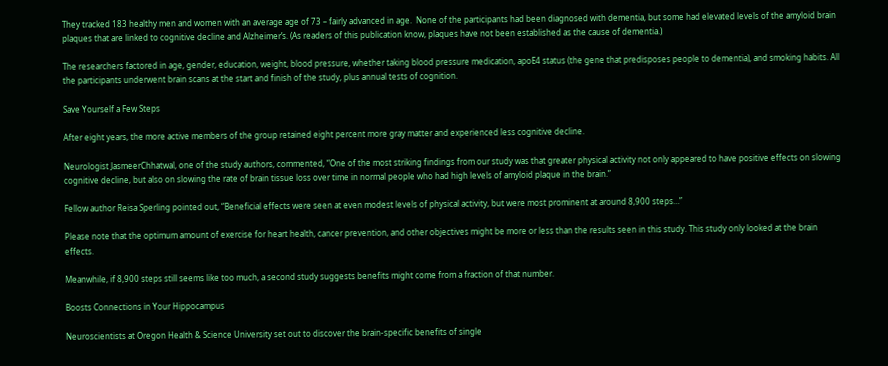They tracked 183 healthy men and women with an average age of 73 – fairly advanced in age.  None of the participants had been diagnosed with dementia, but some had elevated levels of the amyloid brain plaques that are linked to cognitive decline and Alzheimer’s. (As readers of this publication know, plaques have not been established as the cause of dementia.)

The researchers factored in age, gender, education, weight, blood pressure, whether taking blood pressure medication, apoE4 status (the gene that predisposes people to dementia), and smoking habits. All the participants underwent brain scans at the start and finish of the study, plus annual tests of cognition.

Save Yourself a Few Steps

After eight years, the more active members of the group retained eight percent more gray matter and experienced less cognitive decline.

Neurologist JasmeerChhatwal, one of the study authors, commented, “One of the most striking findings from our study was that greater physical activity not only appeared to have positive effects on slowing cognitive decline, but also on slowing the rate of brain tissue loss over time in normal people who had high levels of amyloid plaque in the brain.”

Fellow author Reisa Sperling pointed out, “Beneficial effects were seen at even modest levels of physical activity, but were most prominent at around 8,900 steps…”

Please note that the optimum amount of exercise for heart health, cancer prevention, and other objectives might be more or less than the results seen in this study. This study only looked at the brain effects.

Meanwhile, if 8,900 steps still seems like too much, a second study suggests benefits might come from a fraction of that number.

Boosts Connections in Your Hippocampus

Neuroscientists at Oregon Health & Science University set out to discover the brain-specific benefits of single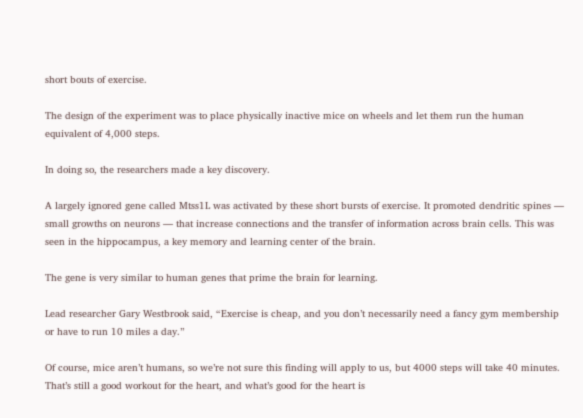short bouts of exercise.

The design of the experiment was to place physically inactive mice on wheels and let them run the human equivalent of 4,000 steps.

In doing so, the researchers made a key discovery.

A largely ignored gene called Mtss1L was activated by these short bursts of exercise. It promoted dendritic spines — small growths on neurons — that increase connections and the transfer of information across brain cells. This was seen in the hippocampus, a key memory and learning center of the brain.

The gene is very similar to human genes that prime the brain for learning.

Lead researcher Gary Westbrook said, “Exercise is cheap, and you don’t necessarily need a fancy gym membership or have to run 10 miles a day.”

Of course, mice aren’t humans, so we’re not sure this finding will apply to us, but 4000 steps will take 40 minutes. That’s still a good workout for the heart, and what’s good for the heart is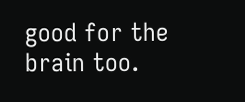good for the brain too.